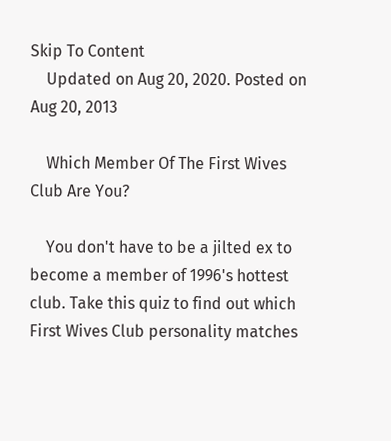Skip To Content
    Updated on Aug 20, 2020. Posted on Aug 20, 2013

    Which Member Of The First Wives Club Are You?

    You don't have to be a jilted ex to become a member of 1996's hottest club. Take this quiz to find out which First Wives Club personality matches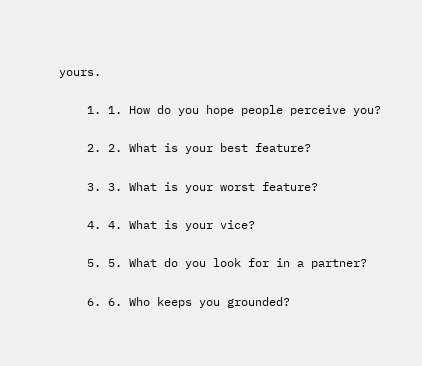yours.

    1. 1. How do you hope people perceive you?

    2. 2. What is your best feature?

    3. 3. What is your worst feature?

    4. 4. What is your vice?

    5. 5. What do you look for in a partner?

    6. 6. Who keeps you grounded?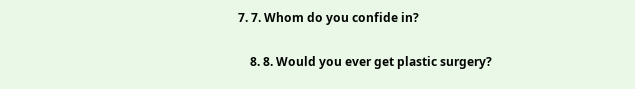7. 7. Whom do you confide in?

    8. 8. Would you ever get plastic surgery?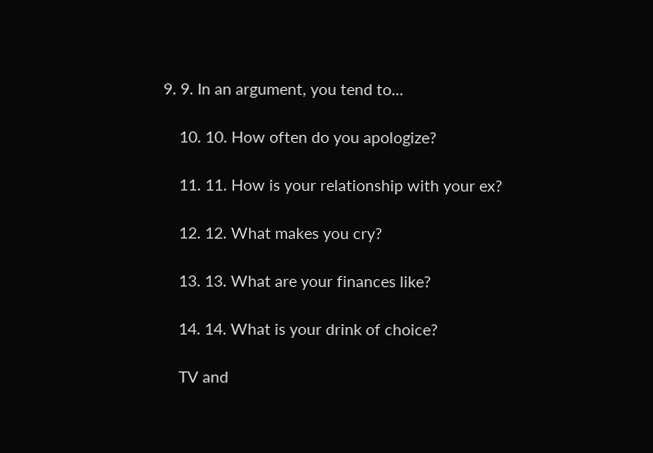9. 9. In an argument, you tend to...

    10. 10. How often do you apologize?

    11. 11. How is your relationship with your ex?

    12. 12. What makes you cry?

    13. 13. What are your finances like?

    14. 14. What is your drink of choice?

    TV and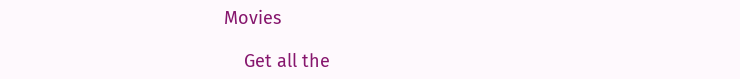Movies

    Get all the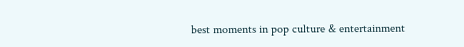best moments in pop culture & entertainment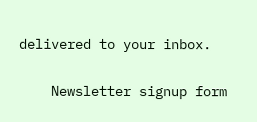delivered to your inbox.

    Newsletter signup form